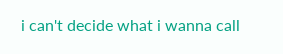i can't decide what i wanna call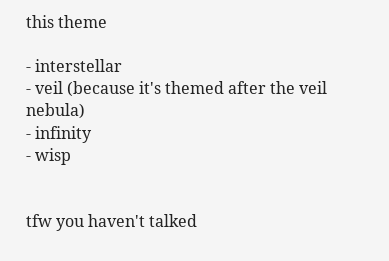this theme

- interstellar
- veil (because it's themed after the veil nebula)
- infinity
- wisp


tfw you haven't talked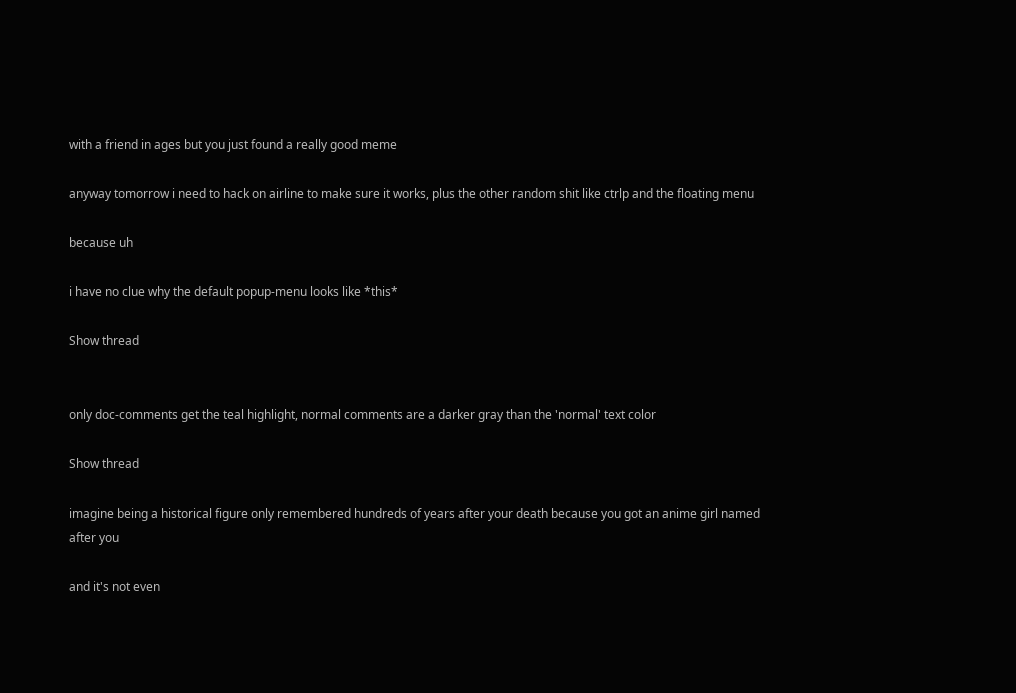with a friend in ages but you just found a really good meme

anyway tomorrow i need to hack on airline to make sure it works, plus the other random shit like ctrlp and the floating menu

because uh

i have no clue why the default popup-menu looks like *this*

Show thread


only doc-comments get the teal highlight, normal comments are a darker gray than the 'normal' text color

Show thread

imagine being a historical figure only remembered hundreds of years after your death because you got an anime girl named after you

and it's not even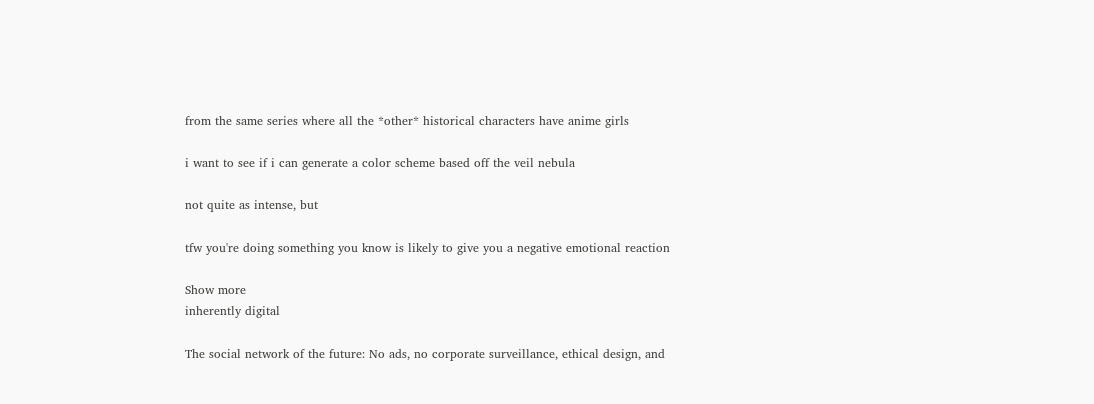from the same series where all the *other* historical characters have anime girls

i want to see if i can generate a color scheme based off the veil nebula

not quite as intense, but

tfw you're doing something you know is likely to give you a negative emotional reaction

Show more
inherently digital

The social network of the future: No ads, no corporate surveillance, ethical design, and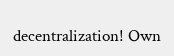decentralization! Own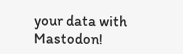your data with Mastodon!